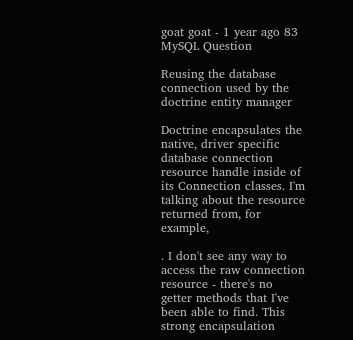goat goat - 1 year ago 83
MySQL Question

Reusing the database connection used by the doctrine entity manager

Doctrine encapsulates the native, driver specific database connection resource handle inside of its Connection classes. I'm talking about the resource returned from, for example,

. I don't see any way to access the raw connection resource - there's no getter methods that I've been able to find. This strong encapsulation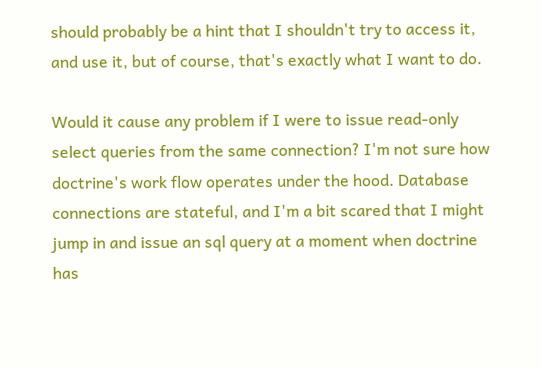should probably be a hint that I shouldn't try to access it, and use it, but of course, that's exactly what I want to do.

Would it cause any problem if I were to issue read-only select queries from the same connection? I'm not sure how doctrine's work flow operates under the hood. Database connections are stateful, and I'm a bit scared that I might jump in and issue an sql query at a moment when doctrine has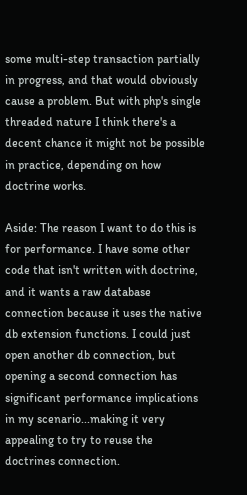some multi-step transaction partially in progress, and that would obviously cause a problem. But with php's single threaded nature I think there's a decent chance it might not be possible in practice, depending on how doctrine works.

Aside: The reason I want to do this is for performance. I have some other code that isn't written with doctrine, and it wants a raw database connection because it uses the native db extension functions. I could just open another db connection, but opening a second connection has significant performance implications in my scenario...making it very appealing to try to reuse the doctrines connection.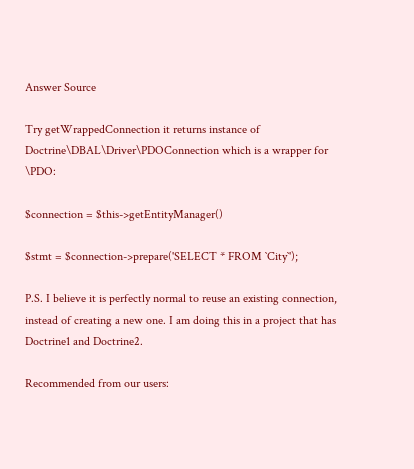Answer Source

Try getWrappedConnection it returns instance of Doctrine\DBAL\Driver\PDOConnection which is a wrapper for \PDO:

$connection = $this->getEntityManager()

$stmt = $connection->prepare('SELECT * FROM `City`');

P.S. I believe it is perfectly normal to reuse an existing connection, instead of creating a new one. I am doing this in a project that has Doctrine1 and Doctrine2.

Recommended from our users: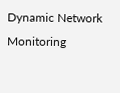Dynamic Network Monitoring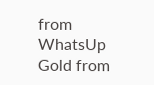from WhatsUp Gold from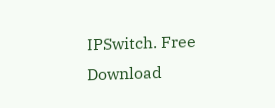IPSwitch. Free Download